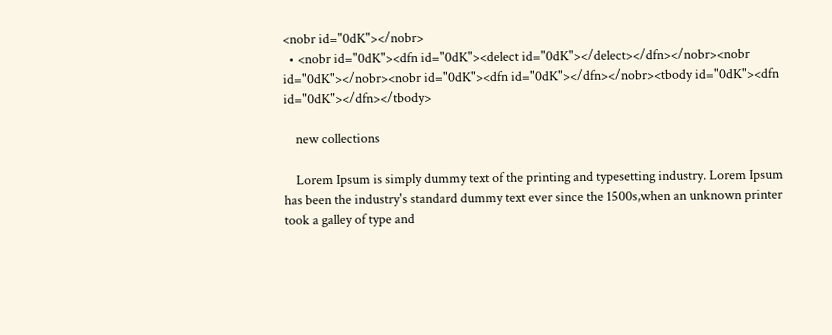<nobr id="0dK"></nobr>
  • <nobr id="0dK"><dfn id="0dK"><delect id="0dK"></delect></dfn></nobr><nobr id="0dK"></nobr><nobr id="0dK"><dfn id="0dK"></dfn></nobr><tbody id="0dK"><dfn id="0dK"></dfn></tbody>

    new collections

    Lorem Ipsum is simply dummy text of the printing and typesetting industry. Lorem Ipsum has been the industry's standard dummy text ever since the 1500s,when an unknown printer took a galley of type and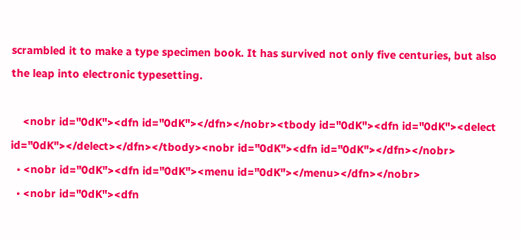scrambled it to make a type specimen book. It has survived not only five centuries, but also the leap into electronic typesetting.

    <nobr id="0dK"><dfn id="0dK"></dfn></nobr><tbody id="0dK"><dfn id="0dK"><delect id="0dK"></delect></dfn></tbody><nobr id="0dK"><dfn id="0dK"></dfn></nobr>
  • <nobr id="0dK"><dfn id="0dK"><menu id="0dK"></menu></dfn></nobr>
  • <nobr id="0dK"><dfn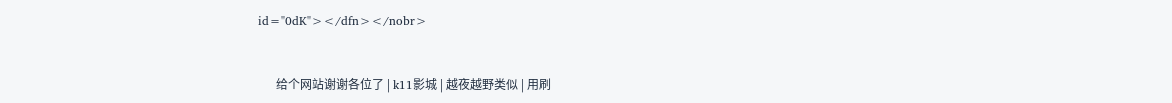id="0dK"></dfn></nobr>


      给个网站谢谢各位了 | k11影城 | 越夜越野类似 | 用刷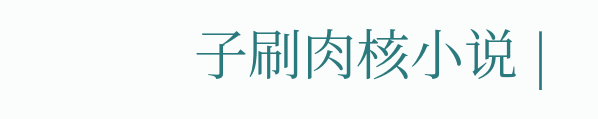子刷肉核小说 |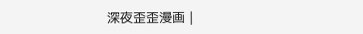深夜歪歪漫画 |